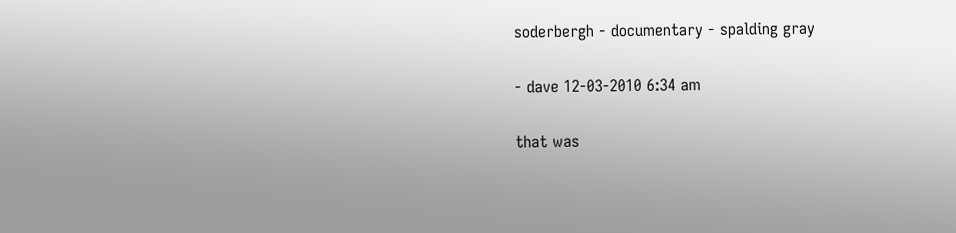soderbergh - documentary - spalding gray

- dave 12-03-2010 6:34 am

that was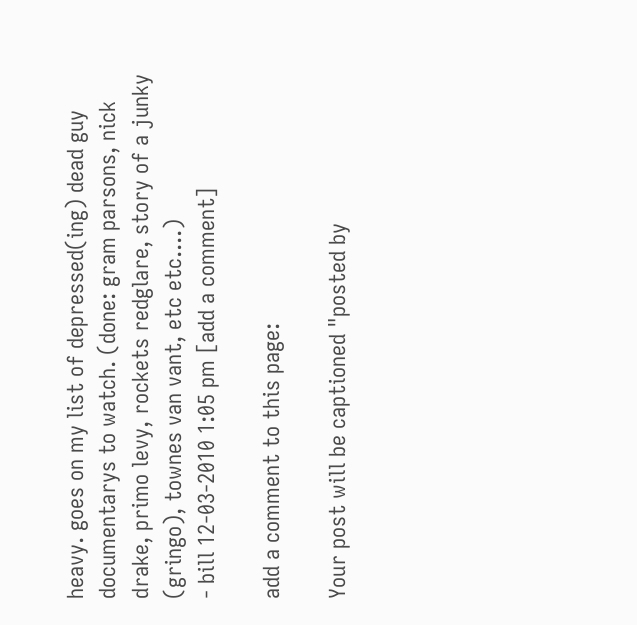heavy. goes on my list of depressed(ing) dead guy documentarys to watch. (done: gram parsons, nick drake, primo levy, rockets redglare, story of a junky (gringo), townes van vant, etc etc....)
- bill 12-03-2010 1:05 pm [add a comment]

add a comment to this page:

Your post will be captioned "posted by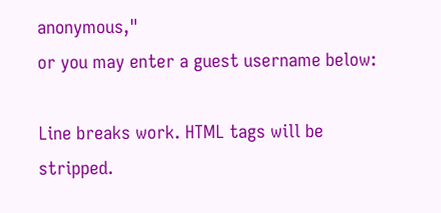anonymous,"
or you may enter a guest username below:

Line breaks work. HTML tags will be stripped.